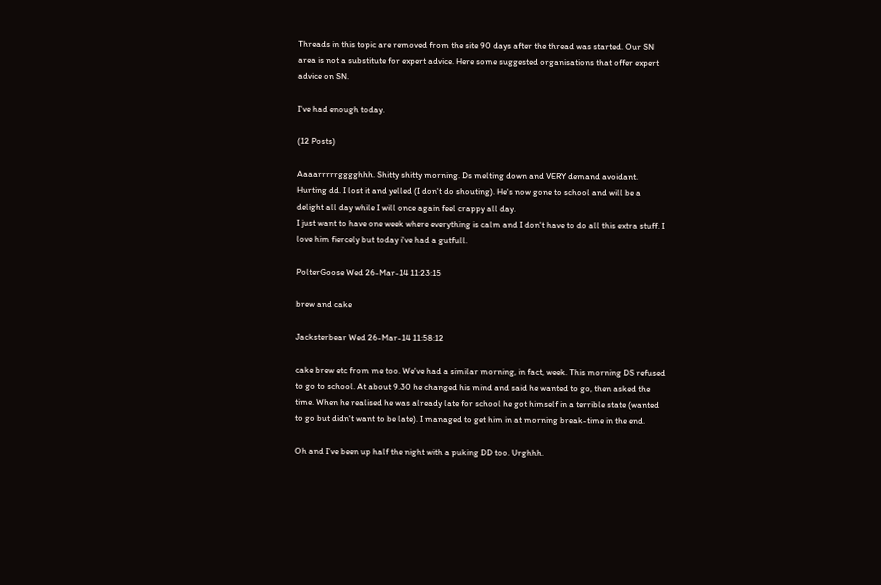Threads in this topic are removed from the site 90 days after the thread was started. Our SN area is not a substitute for expert advice. Here some suggested organisations that offer expert advice on SN.

I've had enough today.

(12 Posts)

Aaaarrrrrgggghhh. Shitty shitty morning. Ds melting down and VERY demand avoidant. Hurting dd. I lost it and yelled (I don't do shouting). He's now gone to school and will be a delight all day while I will once again feel crappy all day.
I just want to have one week where everything is calm and I don't have to do all this extra stuff. I love him fiercely but today i've had a gutfull.

PolterGoose Wed 26-Mar-14 11:23:15

brew and cake

Jacksterbear Wed 26-Mar-14 11:58:12

cake brew etc from me too. We've had a similar morning, in fact, week. This morning DS refused to go to school. At about 9.30 he changed his mind and said he wanted to go, then asked the time. When he realised he was already late for school he got himself in a terrible state (wanted to go but didn't want to be late). I managed to get him in at morning break-time in the end.

Oh and I've been up half the night with a puking DD too. Urghhh.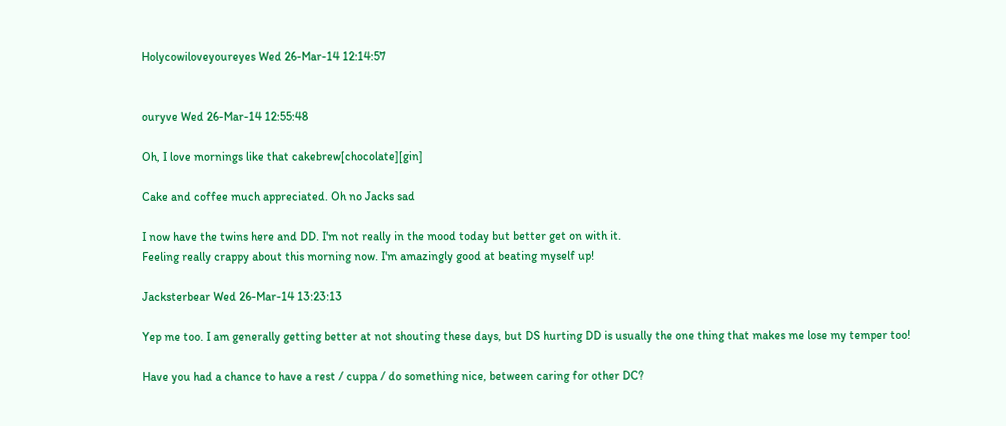Holycowiloveyoureyes Wed 26-Mar-14 12:14:57


ouryve Wed 26-Mar-14 12:55:48

Oh, I love mornings like that cakebrew[chocolate][gin]

Cake and coffee much appreciated. Oh no Jacks sad

I now have the twins here and DD. I'm not really in the mood today but better get on with it.
Feeling really crappy about this morning now. I'm amazingly good at beating myself up!

Jacksterbear Wed 26-Mar-14 13:23:13

Yep me too. I am generally getting better at not shouting these days, but DS hurting DD is usually the one thing that makes me lose my temper too!

Have you had a chance to have a rest / cuppa / do something nice, between caring for other DC?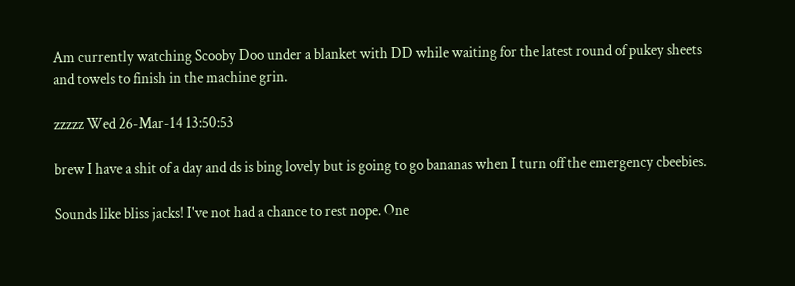Am currently watching Scooby Doo under a blanket with DD while waiting for the latest round of pukey sheets and towels to finish in the machine grin.

zzzzz Wed 26-Mar-14 13:50:53

brew I have a shit of a day and ds is bing lovely but is going to go bananas when I turn off the emergency cbeebies.

Sounds like bliss jacks! I've not had a chance to rest nope. One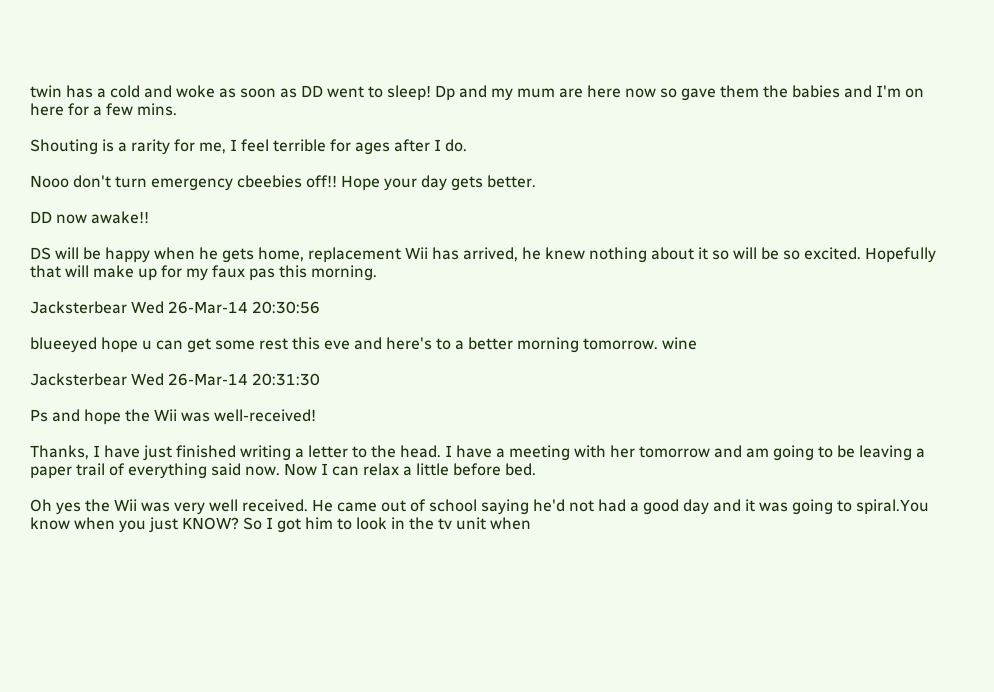twin has a cold and woke as soon as DD went to sleep! Dp and my mum are here now so gave them the babies and I'm on here for a few mins.

Shouting is a rarity for me, I feel terrible for ages after I do.

Nooo don't turn emergency cbeebies off!! Hope your day gets better.

DD now awake!!

DS will be happy when he gets home, replacement Wii has arrived, he knew nothing about it so will be so excited. Hopefully that will make up for my faux pas this morning.

Jacksterbear Wed 26-Mar-14 20:30:56

blueeyed hope u can get some rest this eve and here's to a better morning tomorrow. wine

Jacksterbear Wed 26-Mar-14 20:31:30

Ps and hope the Wii was well-received!

Thanks, I have just finished writing a letter to the head. I have a meeting with her tomorrow and am going to be leaving a paper trail of everything said now. Now I can relax a little before bed.

Oh yes the Wii was very well received. He came out of school saying he'd not had a good day and it was going to spiral.You know when you just KNOW? So I got him to look in the tv unit when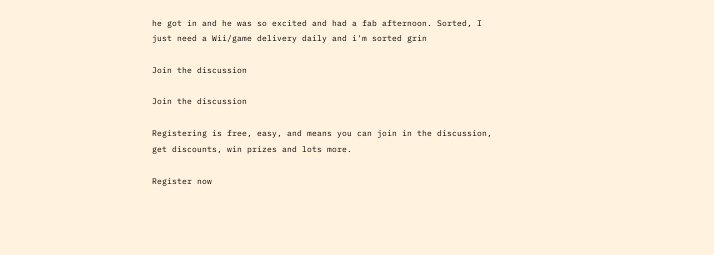he got in and he was so excited and had a fab afternoon. Sorted, I just need a Wii/game delivery daily and i'm sorted grin

Join the discussion

Join the discussion

Registering is free, easy, and means you can join in the discussion, get discounts, win prizes and lots more.

Register now